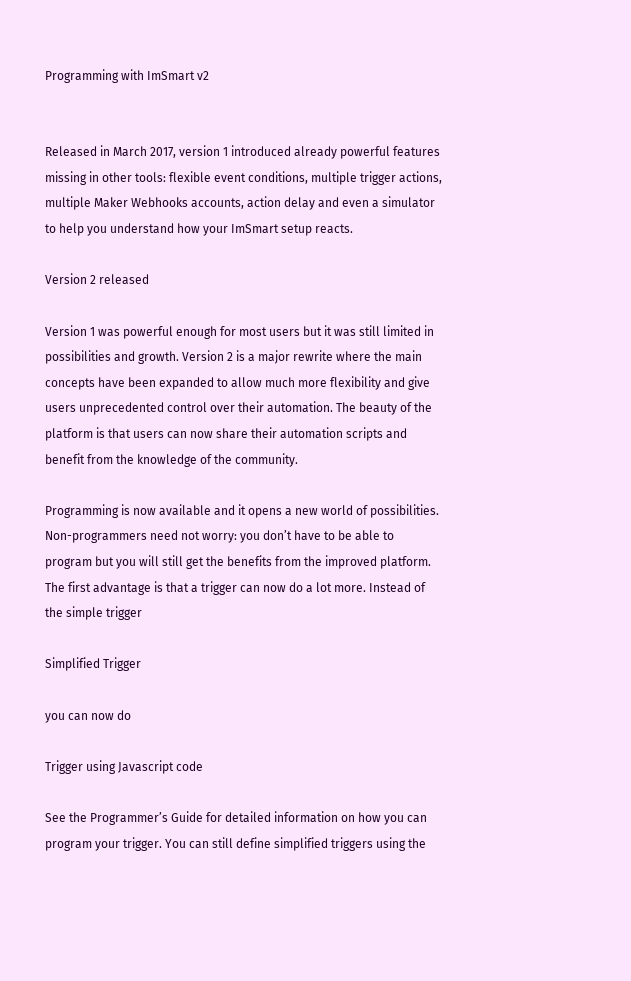Programming with ImSmart v2


Released in March 2017, version 1 introduced already powerful features missing in other tools: flexible event conditions, multiple trigger actions, multiple Maker Webhooks accounts, action delay and even a simulator to help you understand how your ImSmart setup reacts.

Version 2 released

Version 1 was powerful enough for most users but it was still limited in possibilities and growth. Version 2 is a major rewrite where the main concepts have been expanded to allow much more flexibility and give users unprecedented control over their automation. The beauty of the platform is that users can now share their automation scripts and benefit from the knowledge of the community.

Programming is now available and it opens a new world of possibilities. Non-programmers need not worry: you don’t have to be able to program but you will still get the benefits from the improved platform. The first advantage is that a trigger can now do a lot more. Instead of the simple trigger

Simplified Trigger

you can now do

Trigger using Javascript code

See the Programmer’s Guide for detailed information on how you can program your trigger. You can still define simplified triggers using the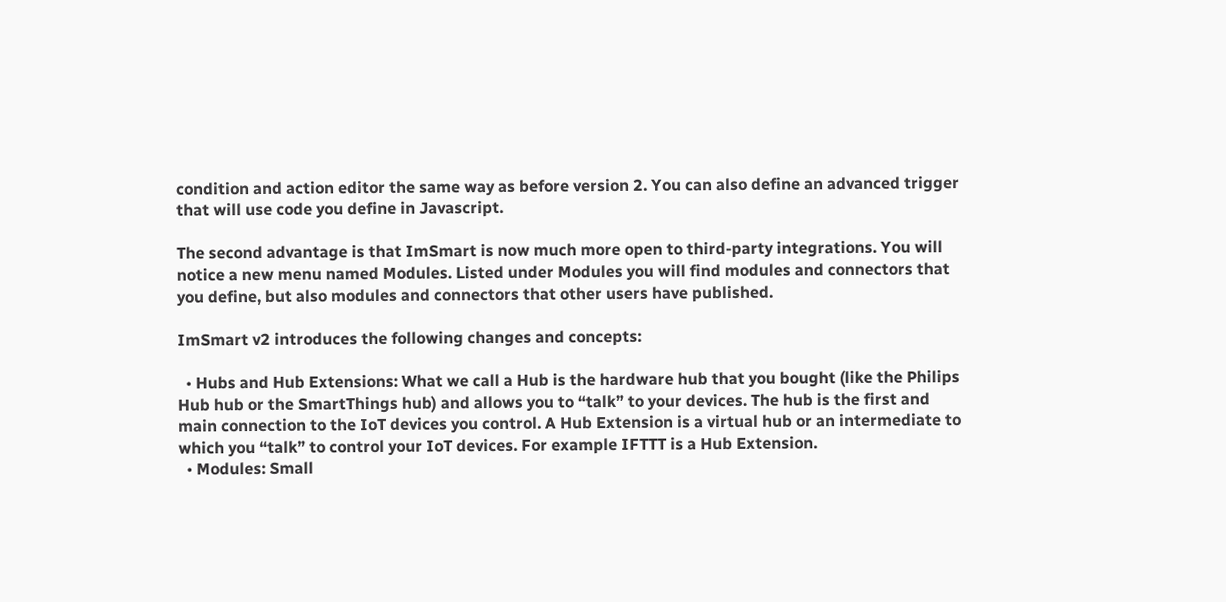condition and action editor the same way as before version 2. You can also define an advanced trigger that will use code you define in Javascript.

The second advantage is that ImSmart is now much more open to third-party integrations. You will notice a new menu named Modules. Listed under Modules you will find modules and connectors that you define, but also modules and connectors that other users have published.

ImSmart v2 introduces the following changes and concepts:

  • Hubs and Hub Extensions: What we call a Hub is the hardware hub that you bought (like the Philips Hub hub or the SmartThings hub) and allows you to “talk” to your devices. The hub is the first and main connection to the IoT devices you control. A Hub Extension is a virtual hub or an intermediate to which you “talk” to control your IoT devices. For example IFTTT is a Hub Extension.
  • Modules: Small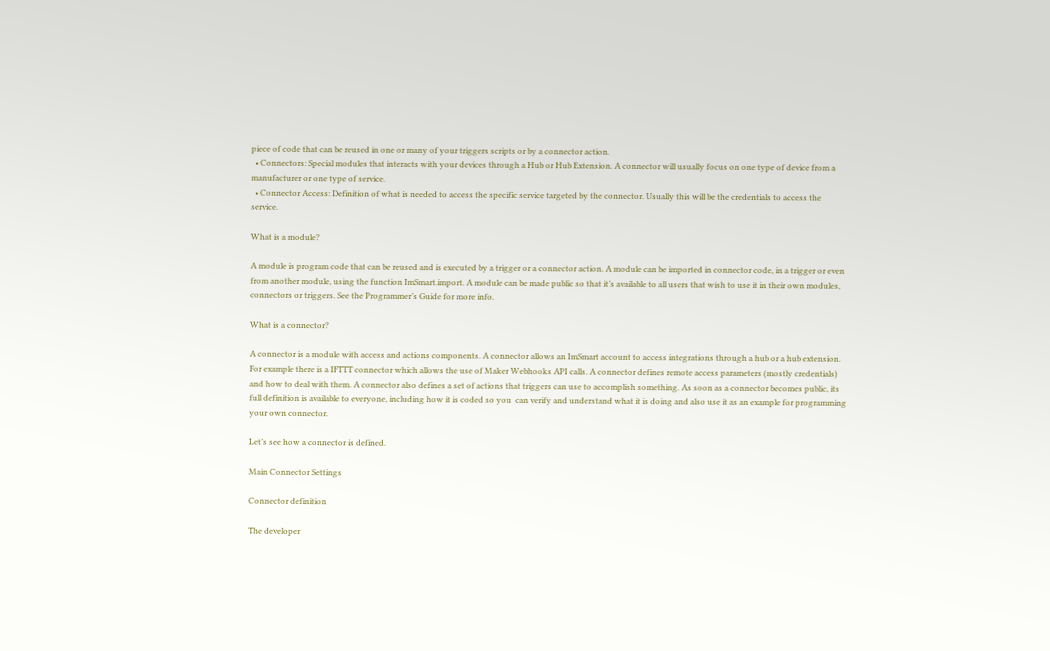piece of code that can be reused in one or many of your triggers scripts or by a connector action.
  • Connectors: Special modules that interacts with your devices through a Hub or Hub Extension. A connector will usually focus on one type of device from a manufacturer or one type of service.
  • Connector Access: Definition of what is needed to access the specific service targeted by the connector. Usually this will be the credentials to access the service.

What is a module?

A module is program code that can be reused and is executed by a trigger or a connector action. A module can be imported in connector code, in a trigger or even from another module, using the function ImSmart.import. A module can be made public so that it’s available to all users that wish to use it in their own modules, connectors or triggers. See the Programmer’s Guide for more info.

What is a connector?

A connector is a module with access and actions components. A connector allows an ImSmart account to access integrations through a hub or a hub extension. For example there is a IFTTT connector which allows the use of Maker Webhooks API calls. A connector defines remote access parameters (mostly credentials) and how to deal with them. A connector also defines a set of actions that triggers can use to accomplish something. As soon as a connector becomes public, its full definition is available to everyone, including how it is coded so you  can verify and understand what it is doing and also use it as an example for programming your own connector.

Let’s see how a connector is defined.

Main Connector Settings

Connector definition

The developer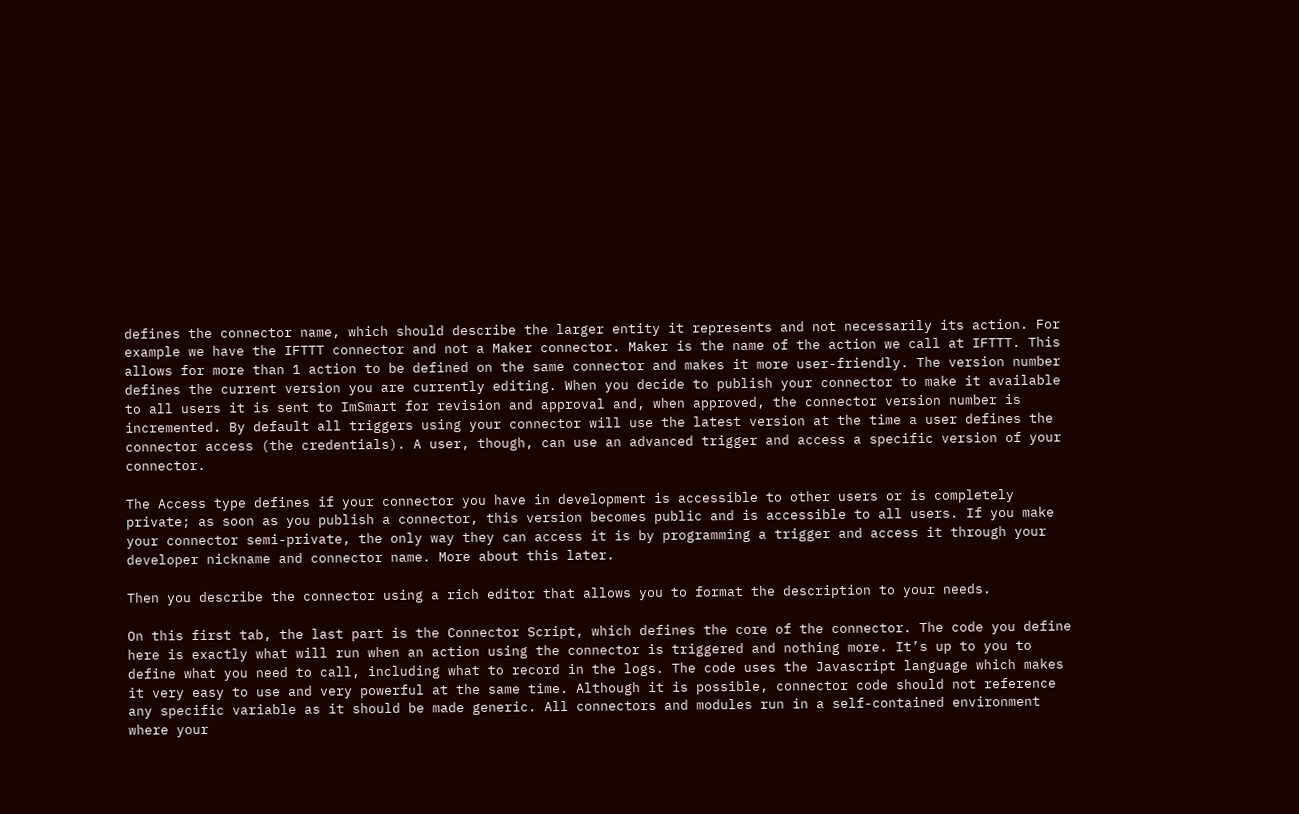defines the connector name, which should describe the larger entity it represents and not necessarily its action. For example we have the IFTTT connector and not a Maker connector. Maker is the name of the action we call at IFTTT. This allows for more than 1 action to be defined on the same connector and makes it more user-friendly. The version number defines the current version you are currently editing. When you decide to publish your connector to make it available to all users it is sent to ImSmart for revision and approval and, when approved, the connector version number is incremented. By default all triggers using your connector will use the latest version at the time a user defines the connector access (the credentials). A user, though, can use an advanced trigger and access a specific version of your connector.

The Access type defines if your connector you have in development is accessible to other users or is completely private; as soon as you publish a connector, this version becomes public and is accessible to all users. If you make your connector semi-private, the only way they can access it is by programming a trigger and access it through your developer nickname and connector name. More about this later.

Then you describe the connector using a rich editor that allows you to format the description to your needs.

On this first tab, the last part is the Connector Script, which defines the core of the connector. The code you define here is exactly what will run when an action using the connector is triggered and nothing more. It’s up to you to define what you need to call, including what to record in the logs. The code uses the Javascript language which makes it very easy to use and very powerful at the same time. Although it is possible, connector code should not reference any specific variable as it should be made generic. All connectors and modules run in a self-contained environment where your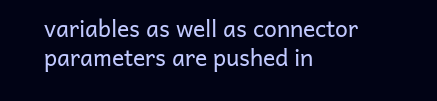variables as well as connector parameters are pushed in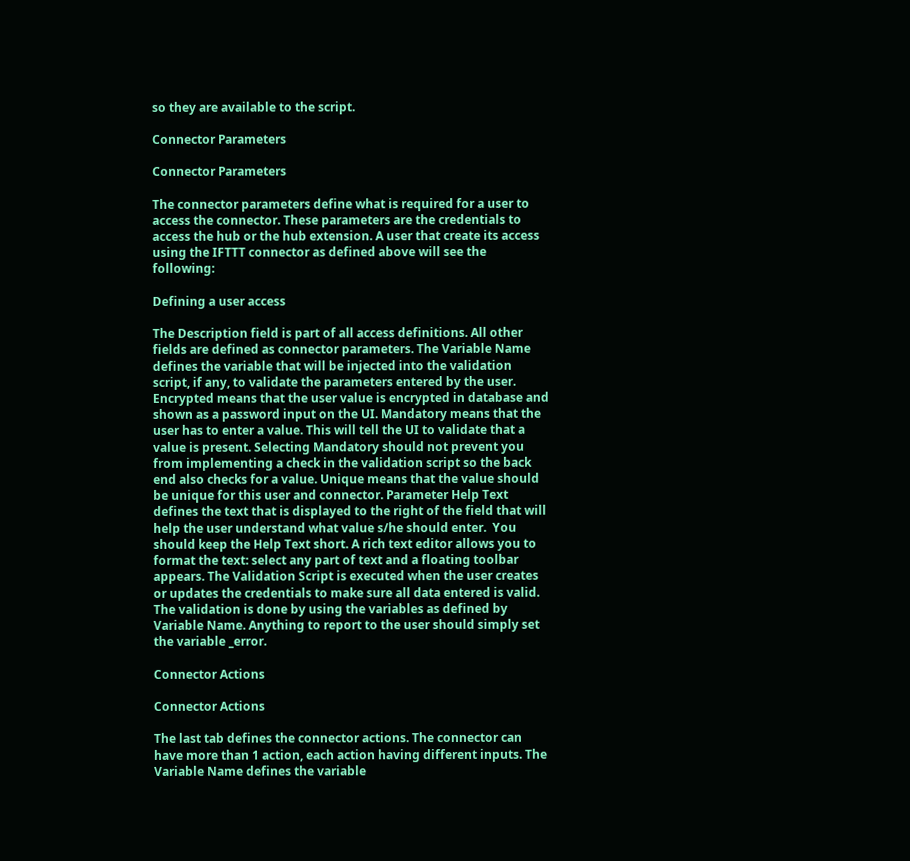so they are available to the script.

Connector Parameters

Connector Parameters

The connector parameters define what is required for a user to access the connector. These parameters are the credentials to access the hub or the hub extension. A user that create its access using the IFTTT connector as defined above will see the following:

Defining a user access

The Description field is part of all access definitions. All other fields are defined as connector parameters. The Variable Name defines the variable that will be injected into the validation script, if any, to validate the parameters entered by the user. Encrypted means that the user value is encrypted in database and shown as a password input on the UI. Mandatory means that the user has to enter a value. This will tell the UI to validate that a value is present. Selecting Mandatory should not prevent you from implementing a check in the validation script so the back end also checks for a value. Unique means that the value should be unique for this user and connector. Parameter Help Text defines the text that is displayed to the right of the field that will help the user understand what value s/he should enter.  You should keep the Help Text short. A rich text editor allows you to format the text: select any part of text and a floating toolbar appears. The Validation Script is executed when the user creates or updates the credentials to make sure all data entered is valid. The validation is done by using the variables as defined by Variable Name. Anything to report to the user should simply set the variable _error.

Connector Actions

Connector Actions

The last tab defines the connector actions. The connector can have more than 1 action, each action having different inputs. The Variable Name defines the variable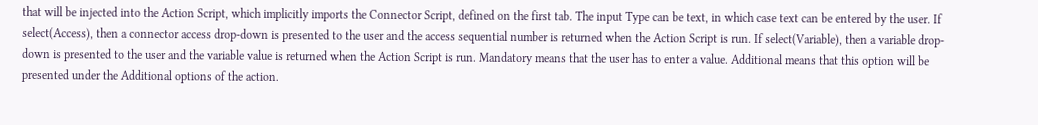that will be injected into the Action Script, which implicitly imports the Connector Script, defined on the first tab. The input Type can be text, in which case text can be entered by the user. If select(Access), then a connector access drop-down is presented to the user and the access sequential number is returned when the Action Script is run. If select(Variable), then a variable drop-down is presented to the user and the variable value is returned when the Action Script is run. Mandatory means that the user has to enter a value. Additional means that this option will be presented under the Additional options of the action.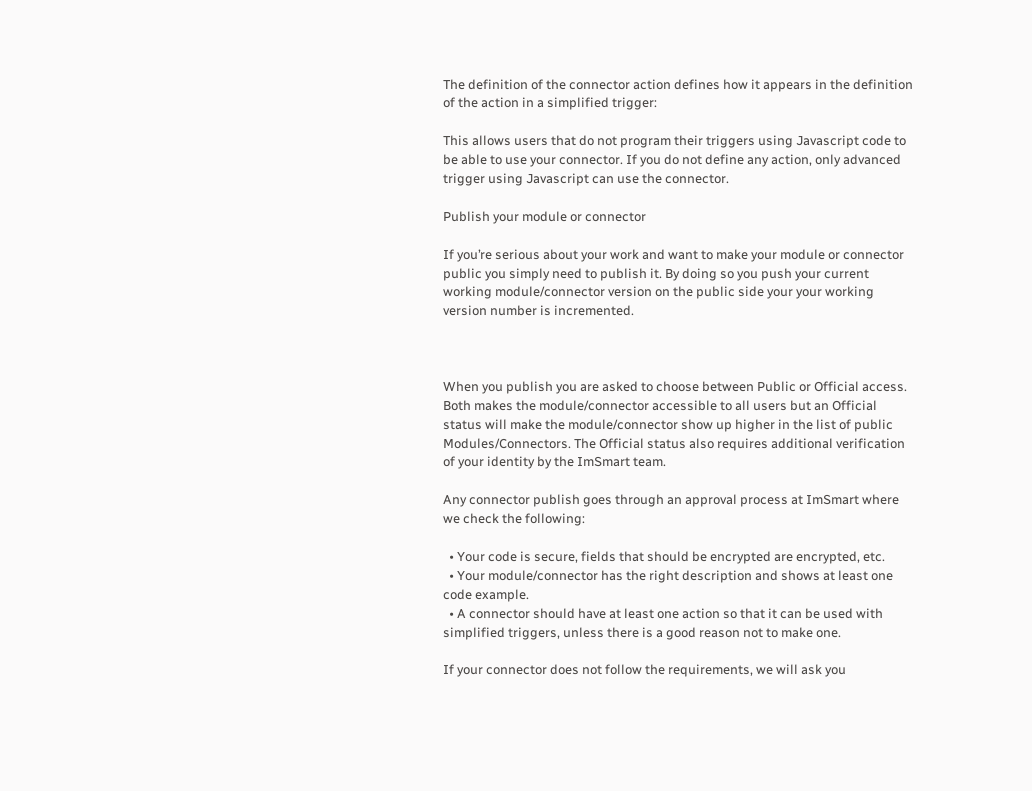The definition of the connector action defines how it appears in the definition of the action in a simplified trigger:

This allows users that do not program their triggers using Javascript code to be able to use your connector. If you do not define any action, only advanced trigger using Javascript can use the connector.

Publish your module or connector

If you’re serious about your work and want to make your module or connector public you simply need to publish it. By doing so you push your current working module/connector version on the public side your your working version number is incremented.



When you publish you are asked to choose between Public or Official access. Both makes the module/connector accessible to all users but an Official status will make the module/connector show up higher in the list of public Modules/Connectors. The Official status also requires additional verification of your identity by the ImSmart team.

Any connector publish goes through an approval process at ImSmart where we check the following:

  • Your code is secure, fields that should be encrypted are encrypted, etc.
  • Your module/connector has the right description and shows at least one code example.
  • A connector should have at least one action so that it can be used with simplified triggers, unless there is a good reason not to make one.

If your connector does not follow the requirements, we will ask you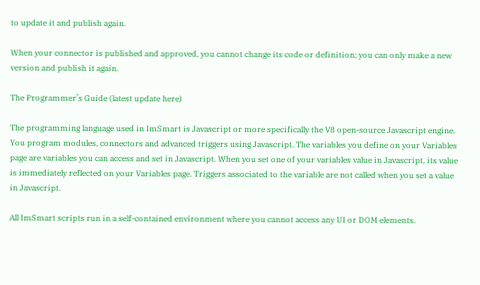to update it and publish again.

When your connector is published and approved, you cannot change its code or definition; you can only make a new version and publish it again.

The Programmer’s Guide (latest update here)

The programming language used in ImSmart is Javascript or more specifically the V8 open-source Javascript engine. You program modules, connectors and advanced triggers using Javascript. The variables you define on your Variables page are variables you can access and set in Javascript. When you set one of your variables value in Javascript, its value is immediately reflected on your Variables page. Triggers associated to the variable are not called when you set a value in Javascript.

All ImSmart scripts run in a self-contained environment where you cannot access any UI or DOM elements.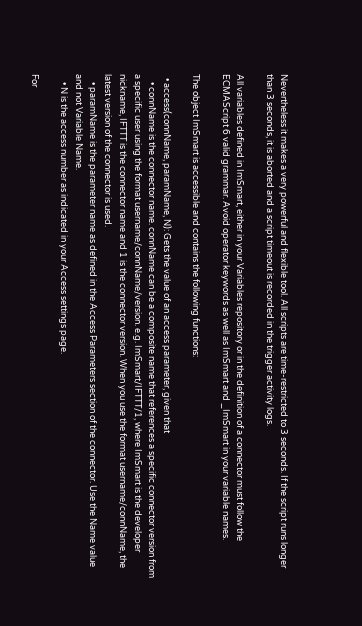Nevertheless it makes a very powerful and flexible tool. All scripts are time-restricted to 3 seconds. If the script runs longer than 3 seconds, it is aborted and a script timeout is recorded in the trigger activity logs.

All variables defined in ImSmart, either in your Variables repository or in the definition of a connector must follow the ECMAScript 6 valid grammar. Avoid operator keywords as well as ImSmart and _ImSmart in your variable names.

The object ImSmart is accessible and contains the following functions:

  • access(connName, paramName, N): Gets the value of an access parameter, given that
    • connName is the connector name. connName can be a composite name that references a specific connector version from a specific user using the format username/connName/version. e.g. ImSmart/IFTTT/1, where ImSmart is the developer nickname, IFTTT is the connector name and 1 is the connector version. When you use the format username/connName, the latest version of the connector is used.
    • paramName is the parameter name as defined in the Access Parameters section of the connector. Use the Name value and not Variable Name.
    • N is the access number as indicated in your Access settings page.

For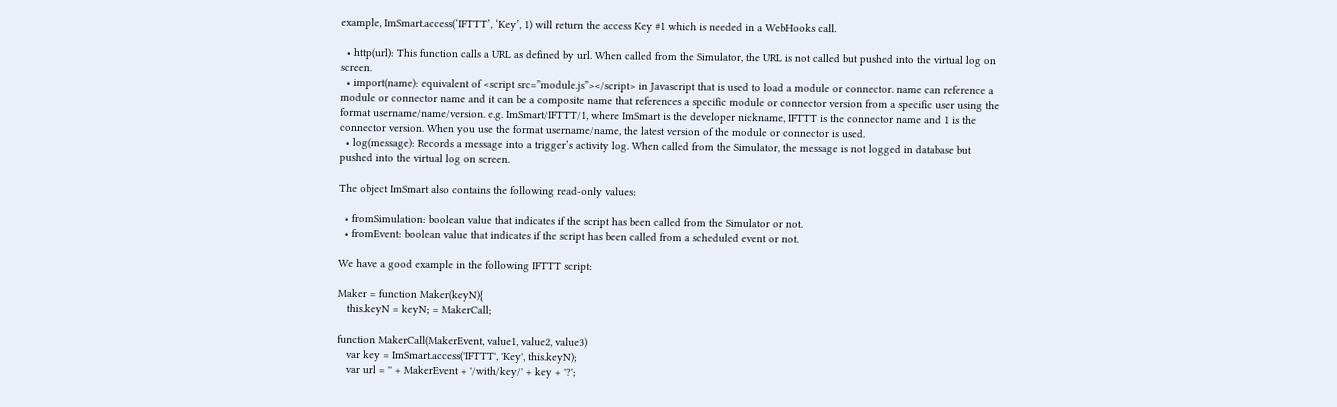example, ImSmart.access(‘IFTTT’, ‘Key’, 1) will return the access Key #1 which is needed in a WebHooks call.

  • http(url): This function calls a URL as defined by url. When called from the Simulator, the URL is not called but pushed into the virtual log on screen.
  • import(name): equivalent of <script src=”module.js”></script> in Javascript that is used to load a module or connector. name can reference a module or connector name and it can be a composite name that references a specific module or connector version from a specific user using the format username/name/version. e.g. ImSmart/IFTTT/1, where ImSmart is the developer nickname, IFTTT is the connector name and 1 is the connector version. When you use the format username/name, the latest version of the module or connector is used.
  • log(message): Records a message into a trigger’s activity log. When called from the Simulator, the message is not logged in database but pushed into the virtual log on screen.

The object ImSmart also contains the following read-only values:

  • fromSimulation: boolean value that indicates if the script has been called from the Simulator or not.
  • fromEvent: boolean value that indicates if the script has been called from a scheduled event or not.

We have a good example in the following IFTTT script:

Maker = function Maker(keyN){
   this.keyN = keyN; = MakerCall;

function MakerCall(MakerEvent, value1, value2, value3)
   var key = ImSmart.access('IFTTT', 'Key', this.keyN);
   var url = '' + MakerEvent + '/with/key/' + key + '?';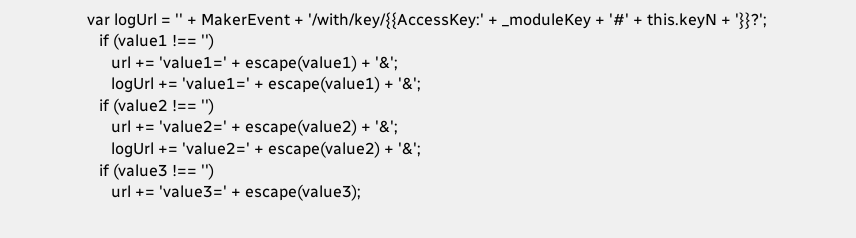var logUrl = '' + MakerEvent + '/with/key/{{AccessKey:' + _moduleKey + '#' + this.keyN + '}}?';
   if (value1 !== '')
      url += 'value1=' + escape(value1) + '&';
      logUrl += 'value1=' + escape(value1) + '&';
   if (value2 !== '')
      url += 'value2=' + escape(value2) + '&';
      logUrl += 'value2=' + escape(value2) + '&';
   if (value3 !== '')
      url += 'value3=' + escape(value3);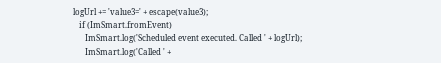logUrl += 'value3=' + escape(value3);
   if (ImSmart.fromEvent)
      ImSmart.log('Scheduled event executed. Called ' + logUrl);
      ImSmart.log('Called ' +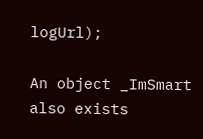logUrl);

An object _ImSmart also exists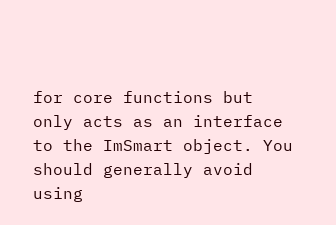for core functions but only acts as an interface to the ImSmart object. You should generally avoid using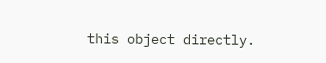this object directly.